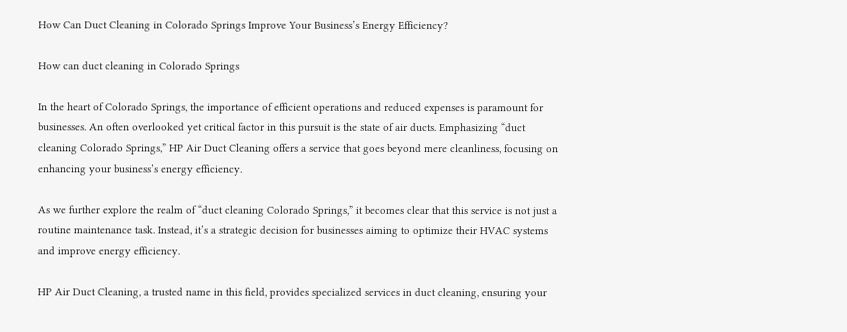How Can Duct Cleaning in Colorado Springs Improve Your Business’s Energy Efficiency?

How can duct cleaning in Colorado Springs

In the heart of Colorado Springs, the importance of efficient operations and reduced expenses is paramount for businesses. An often overlooked yet critical factor in this pursuit is the state of air ducts. Emphasizing “duct cleaning Colorado Springs,” HP Air Duct Cleaning offers a service that goes beyond mere cleanliness, focusing on enhancing your business’s energy efficiency.

As we further explore the realm of “duct cleaning Colorado Springs,” it becomes clear that this service is not just a routine maintenance task. Instead, it’s a strategic decision for businesses aiming to optimize their HVAC systems and improve energy efficiency.

HP Air Duct Cleaning, a trusted name in this field, provides specialized services in duct cleaning, ensuring your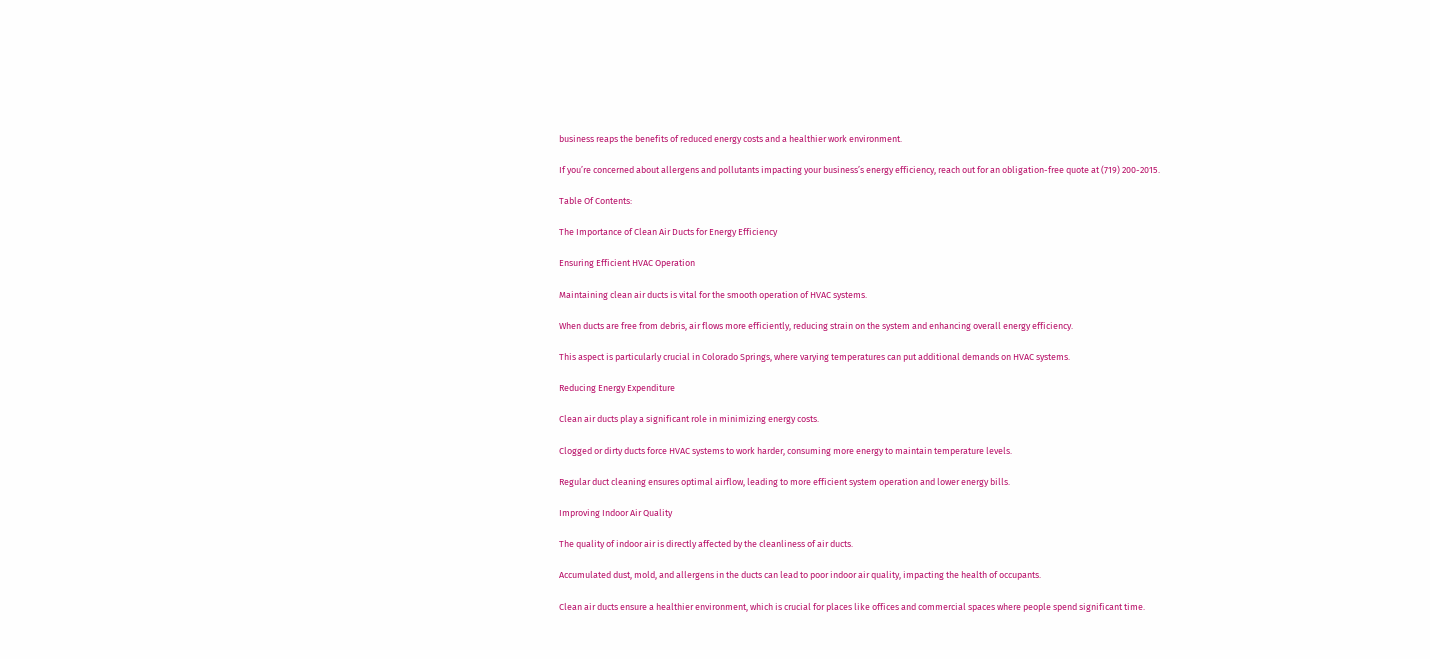business reaps the benefits of reduced energy costs and a healthier work environment.

If you’re concerned about allergens and pollutants impacting your business’s energy efficiency, reach out for an obligation-free quote at (719) 200-2015.

Table Of Contents:

The Importance of Clean Air Ducts for Energy Efficiency

Ensuring Efficient HVAC Operation

Maintaining clean air ducts is vital for the smooth operation of HVAC systems.

When ducts are free from debris, air flows more efficiently, reducing strain on the system and enhancing overall energy efficiency.

This aspect is particularly crucial in Colorado Springs, where varying temperatures can put additional demands on HVAC systems.

Reducing Energy Expenditure

Clean air ducts play a significant role in minimizing energy costs.

Clogged or dirty ducts force HVAC systems to work harder, consuming more energy to maintain temperature levels.

Regular duct cleaning ensures optimal airflow, leading to more efficient system operation and lower energy bills.

Improving Indoor Air Quality

The quality of indoor air is directly affected by the cleanliness of air ducts.

Accumulated dust, mold, and allergens in the ducts can lead to poor indoor air quality, impacting the health of occupants.

Clean air ducts ensure a healthier environment, which is crucial for places like offices and commercial spaces where people spend significant time.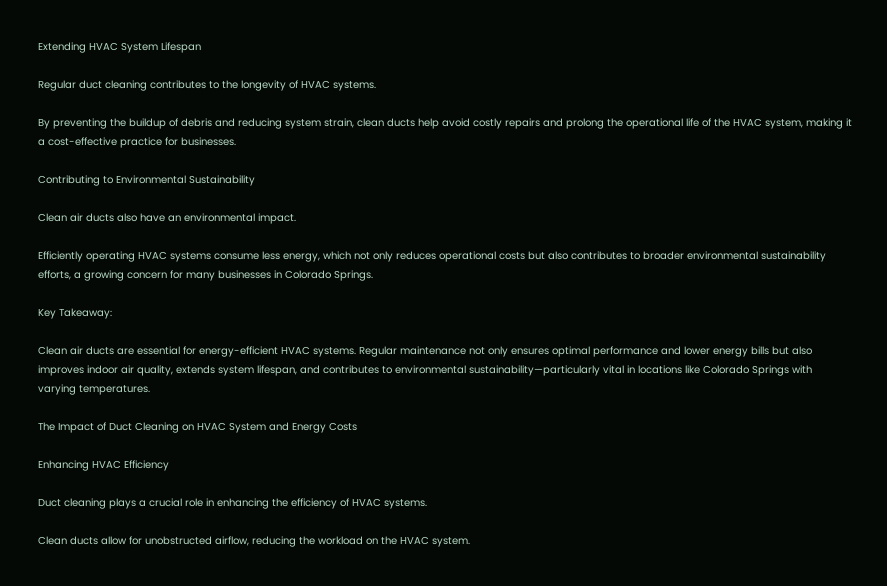Extending HVAC System Lifespan

Regular duct cleaning contributes to the longevity of HVAC systems.

By preventing the buildup of debris and reducing system strain, clean ducts help avoid costly repairs and prolong the operational life of the HVAC system, making it a cost-effective practice for businesses.

Contributing to Environmental Sustainability

Clean air ducts also have an environmental impact.

Efficiently operating HVAC systems consume less energy, which not only reduces operational costs but also contributes to broader environmental sustainability efforts, a growing concern for many businesses in Colorado Springs.

Key Takeaway:

Clean air ducts are essential for energy-efficient HVAC systems. Regular maintenance not only ensures optimal performance and lower energy bills but also improves indoor air quality, extends system lifespan, and contributes to environmental sustainability—particularly vital in locations like Colorado Springs with varying temperatures.

The Impact of Duct Cleaning on HVAC System and Energy Costs

Enhancing HVAC Efficiency

Duct cleaning plays a crucial role in enhancing the efficiency of HVAC systems.

Clean ducts allow for unobstructed airflow, reducing the workload on the HVAC system.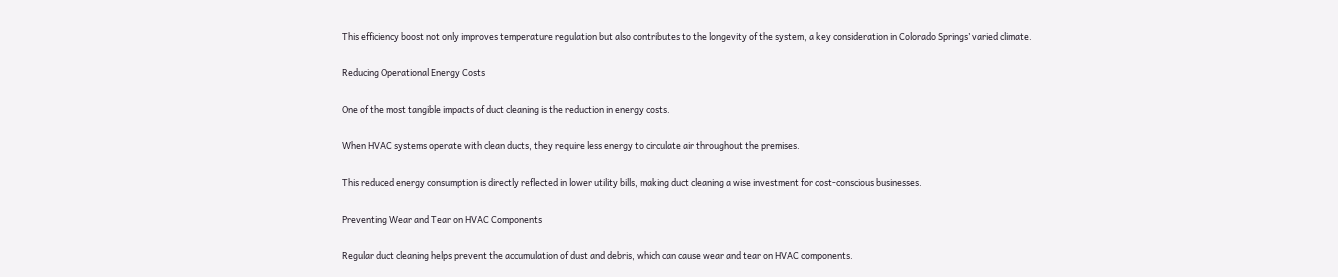This efficiency boost not only improves temperature regulation but also contributes to the longevity of the system, a key consideration in Colorado Springs’ varied climate.

Reducing Operational Energy Costs

One of the most tangible impacts of duct cleaning is the reduction in energy costs.

When HVAC systems operate with clean ducts, they require less energy to circulate air throughout the premises.

This reduced energy consumption is directly reflected in lower utility bills, making duct cleaning a wise investment for cost-conscious businesses.

Preventing Wear and Tear on HVAC Components

Regular duct cleaning helps prevent the accumulation of dust and debris, which can cause wear and tear on HVAC components.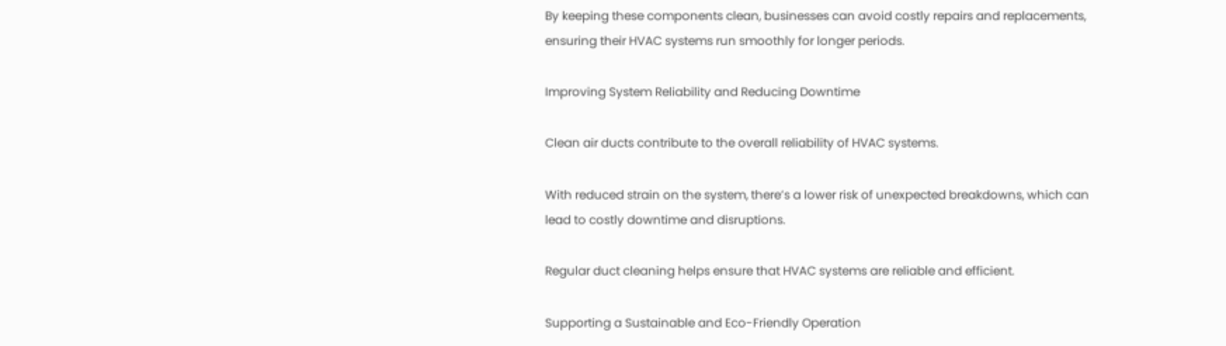By keeping these components clean, businesses can avoid costly repairs and replacements, ensuring their HVAC systems run smoothly for longer periods.

Improving System Reliability and Reducing Downtime

Clean air ducts contribute to the overall reliability of HVAC systems.

With reduced strain on the system, there’s a lower risk of unexpected breakdowns, which can lead to costly downtime and disruptions.

Regular duct cleaning helps ensure that HVAC systems are reliable and efficient.

Supporting a Sustainable and Eco-Friendly Operation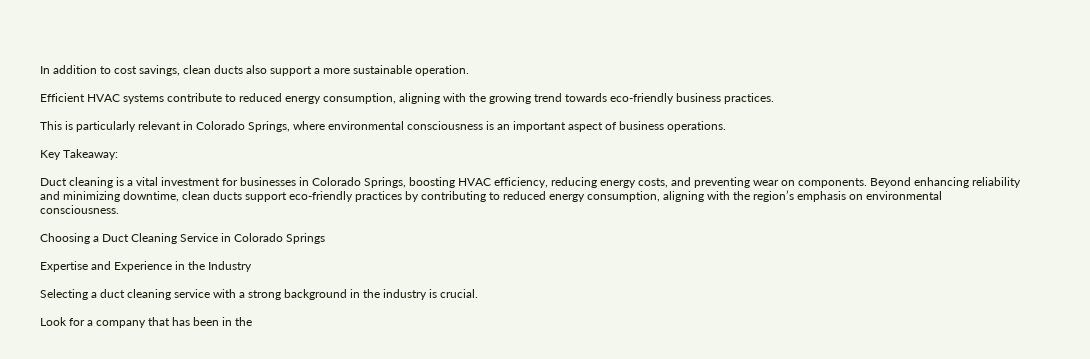In addition to cost savings, clean ducts also support a more sustainable operation.

Efficient HVAC systems contribute to reduced energy consumption, aligning with the growing trend towards eco-friendly business practices.

This is particularly relevant in Colorado Springs, where environmental consciousness is an important aspect of business operations.

Key Takeaway:

Duct cleaning is a vital investment for businesses in Colorado Springs, boosting HVAC efficiency, reducing energy costs, and preventing wear on components. Beyond enhancing reliability and minimizing downtime, clean ducts support eco-friendly practices by contributing to reduced energy consumption, aligning with the region’s emphasis on environmental consciousness.

Choosing a Duct Cleaning Service in Colorado Springs

Expertise and Experience in the Industry

Selecting a duct cleaning service with a strong background in the industry is crucial.

Look for a company that has been in the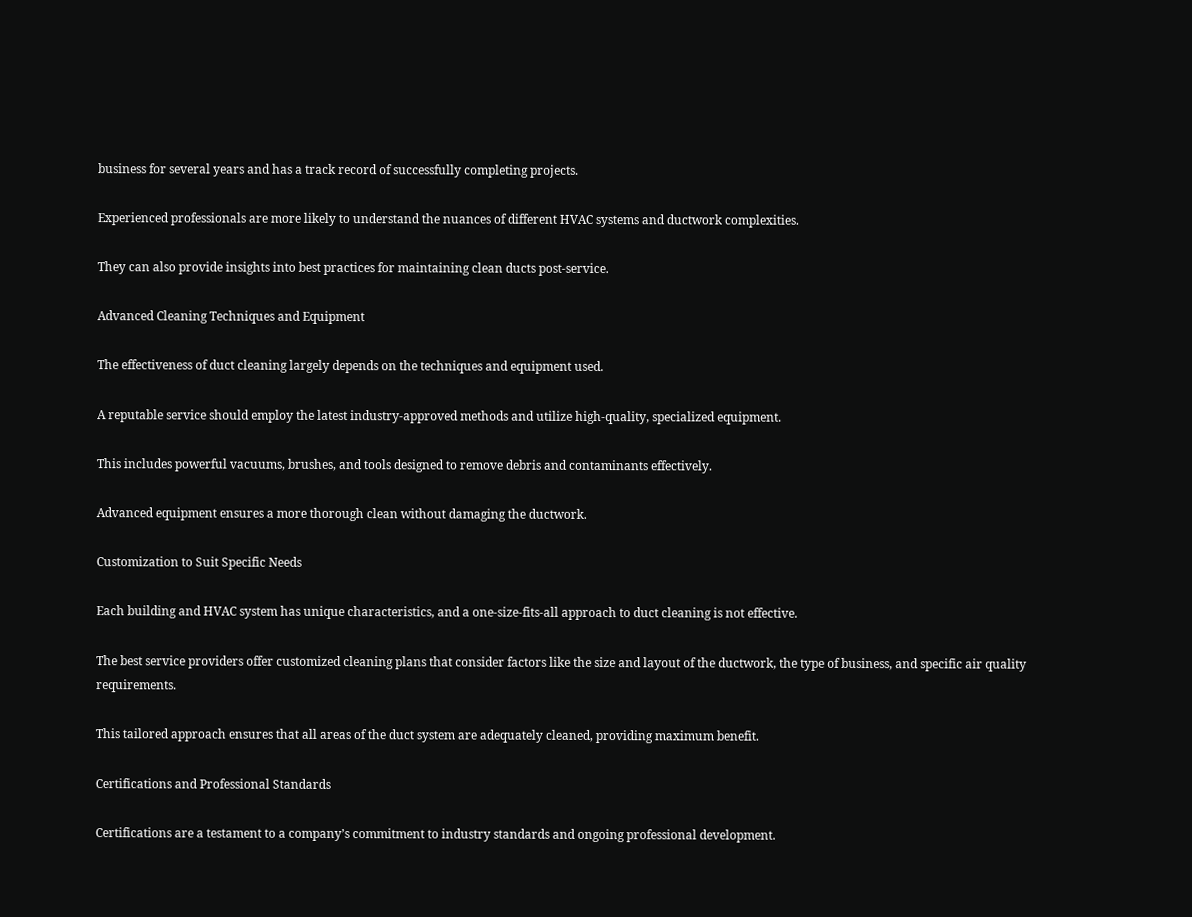business for several years and has a track record of successfully completing projects.

Experienced professionals are more likely to understand the nuances of different HVAC systems and ductwork complexities.

They can also provide insights into best practices for maintaining clean ducts post-service.

Advanced Cleaning Techniques and Equipment

The effectiveness of duct cleaning largely depends on the techniques and equipment used.

A reputable service should employ the latest industry-approved methods and utilize high-quality, specialized equipment.

This includes powerful vacuums, brushes, and tools designed to remove debris and contaminants effectively.

Advanced equipment ensures a more thorough clean without damaging the ductwork.

Customization to Suit Specific Needs

Each building and HVAC system has unique characteristics, and a one-size-fits-all approach to duct cleaning is not effective.

The best service providers offer customized cleaning plans that consider factors like the size and layout of the ductwork, the type of business, and specific air quality requirements.

This tailored approach ensures that all areas of the duct system are adequately cleaned, providing maximum benefit.

Certifications and Professional Standards

Certifications are a testament to a company’s commitment to industry standards and ongoing professional development.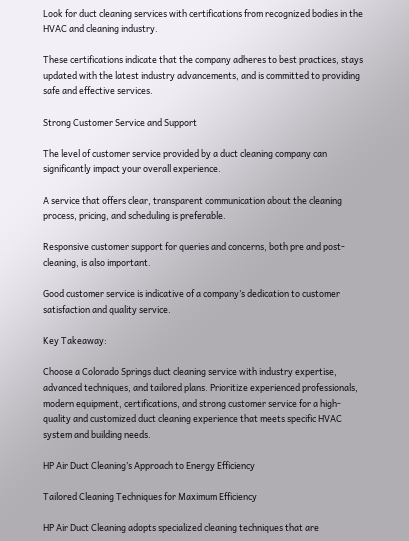Look for duct cleaning services with certifications from recognized bodies in the HVAC and cleaning industry.

These certifications indicate that the company adheres to best practices, stays updated with the latest industry advancements, and is committed to providing safe and effective services.

Strong Customer Service and Support

The level of customer service provided by a duct cleaning company can significantly impact your overall experience.

A service that offers clear, transparent communication about the cleaning process, pricing, and scheduling is preferable.

Responsive customer support for queries and concerns, both pre and post-cleaning, is also important.

Good customer service is indicative of a company’s dedication to customer satisfaction and quality service.

Key Takeaway:

Choose a Colorado Springs duct cleaning service with industry expertise, advanced techniques, and tailored plans. Prioritize experienced professionals, modern equipment, certifications, and strong customer service for a high-quality and customized duct cleaning experience that meets specific HVAC system and building needs.

HP Air Duct Cleaning’s Approach to Energy Efficiency

Tailored Cleaning Techniques for Maximum Efficiency

HP Air Duct Cleaning adopts specialized cleaning techniques that are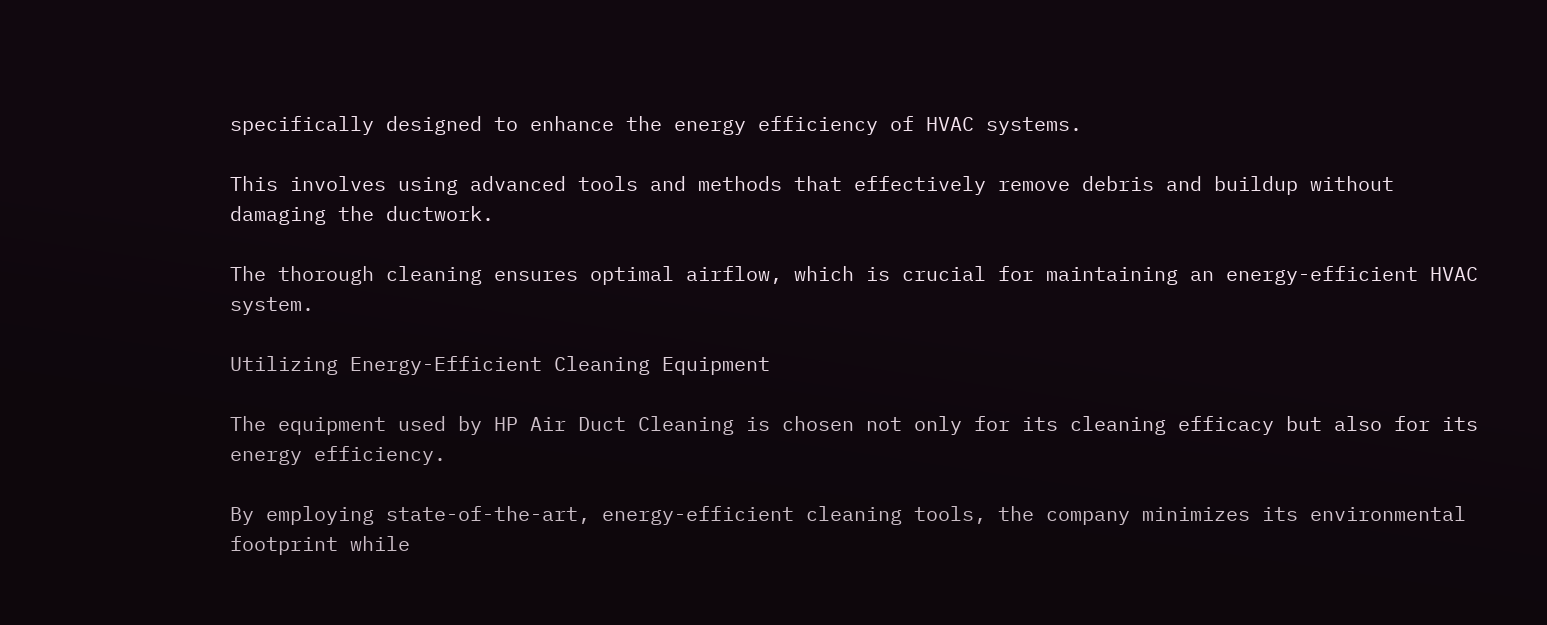specifically designed to enhance the energy efficiency of HVAC systems.

This involves using advanced tools and methods that effectively remove debris and buildup without damaging the ductwork.

The thorough cleaning ensures optimal airflow, which is crucial for maintaining an energy-efficient HVAC system.

Utilizing Energy-Efficient Cleaning Equipment

The equipment used by HP Air Duct Cleaning is chosen not only for its cleaning efficacy but also for its energy efficiency.

By employing state-of-the-art, energy-efficient cleaning tools, the company minimizes its environmental footprint while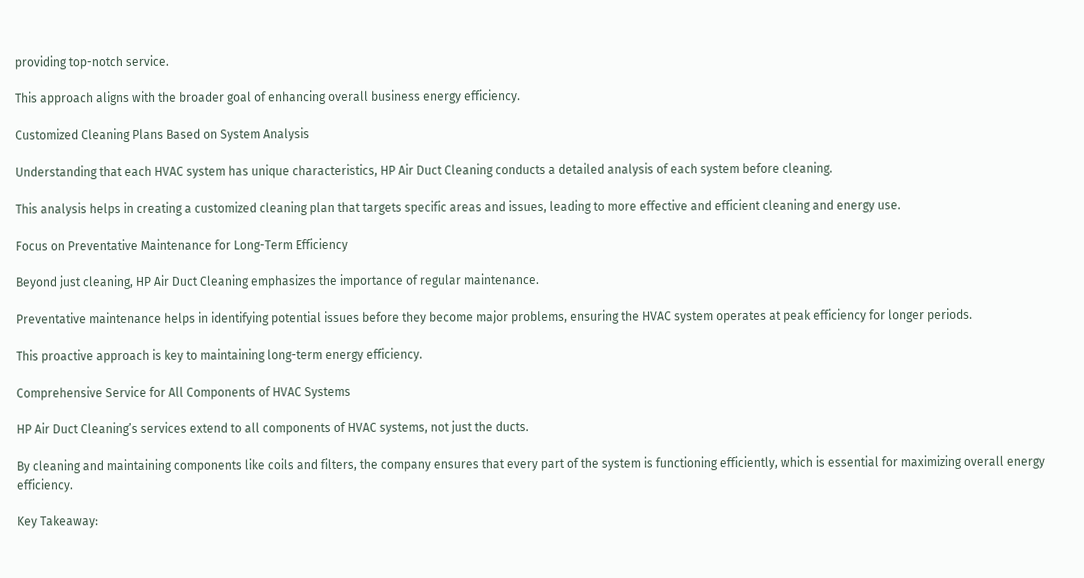providing top-notch service.

This approach aligns with the broader goal of enhancing overall business energy efficiency.

Customized Cleaning Plans Based on System Analysis

Understanding that each HVAC system has unique characteristics, HP Air Duct Cleaning conducts a detailed analysis of each system before cleaning.

This analysis helps in creating a customized cleaning plan that targets specific areas and issues, leading to more effective and efficient cleaning and energy use.

Focus on Preventative Maintenance for Long-Term Efficiency

Beyond just cleaning, HP Air Duct Cleaning emphasizes the importance of regular maintenance.

Preventative maintenance helps in identifying potential issues before they become major problems, ensuring the HVAC system operates at peak efficiency for longer periods.

This proactive approach is key to maintaining long-term energy efficiency.

Comprehensive Service for All Components of HVAC Systems

HP Air Duct Cleaning’s services extend to all components of HVAC systems, not just the ducts.

By cleaning and maintaining components like coils and filters, the company ensures that every part of the system is functioning efficiently, which is essential for maximizing overall energy efficiency.

Key Takeaway: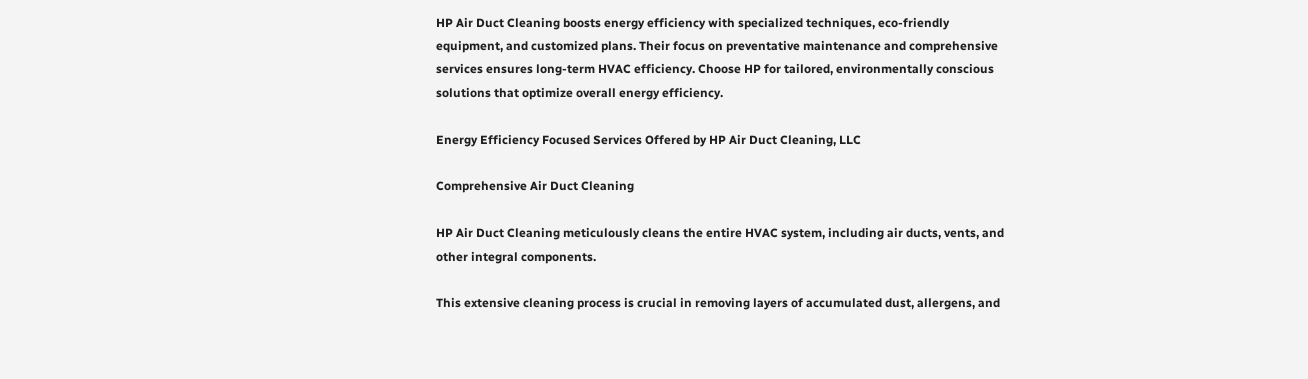HP Air Duct Cleaning boosts energy efficiency with specialized techniques, eco-friendly equipment, and customized plans. Their focus on preventative maintenance and comprehensive services ensures long-term HVAC efficiency. Choose HP for tailored, environmentally conscious solutions that optimize overall energy efficiency.

Energy Efficiency Focused Services Offered by HP Air Duct Cleaning, LLC

Comprehensive Air Duct Cleaning

HP Air Duct Cleaning meticulously cleans the entire HVAC system, including air ducts, vents, and other integral components.

This extensive cleaning process is crucial in removing layers of accumulated dust, allergens, and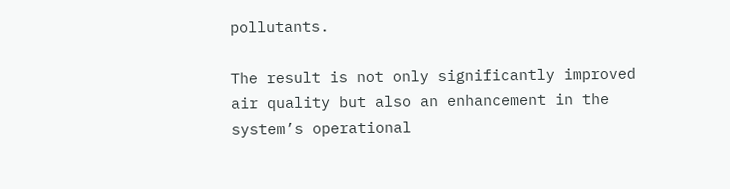pollutants.

The result is not only significantly improved air quality but also an enhancement in the system’s operational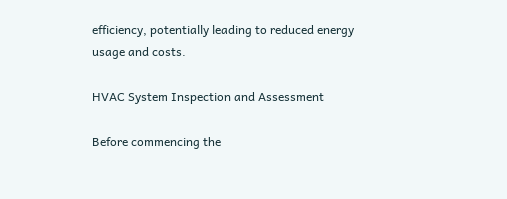efficiency, potentially leading to reduced energy usage and costs.

HVAC System Inspection and Assessment

Before commencing the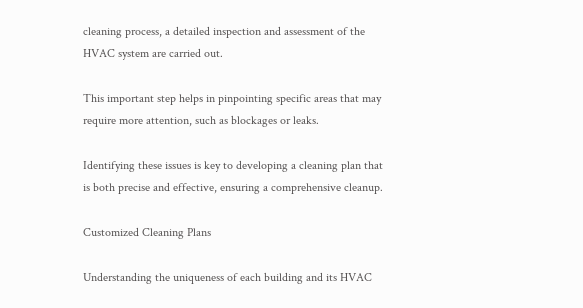cleaning process, a detailed inspection and assessment of the HVAC system are carried out.

This important step helps in pinpointing specific areas that may require more attention, such as blockages or leaks.

Identifying these issues is key to developing a cleaning plan that is both precise and effective, ensuring a comprehensive cleanup.

Customized Cleaning Plans

Understanding the uniqueness of each building and its HVAC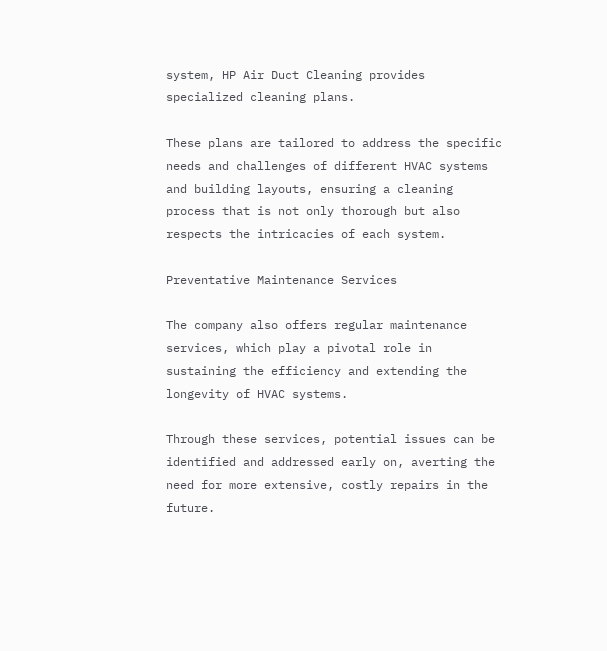system, HP Air Duct Cleaning provides specialized cleaning plans.

These plans are tailored to address the specific needs and challenges of different HVAC systems and building layouts, ensuring a cleaning process that is not only thorough but also respects the intricacies of each system.

Preventative Maintenance Services

The company also offers regular maintenance services, which play a pivotal role in sustaining the efficiency and extending the longevity of HVAC systems.

Through these services, potential issues can be identified and addressed early on, averting the need for more extensive, costly repairs in the future.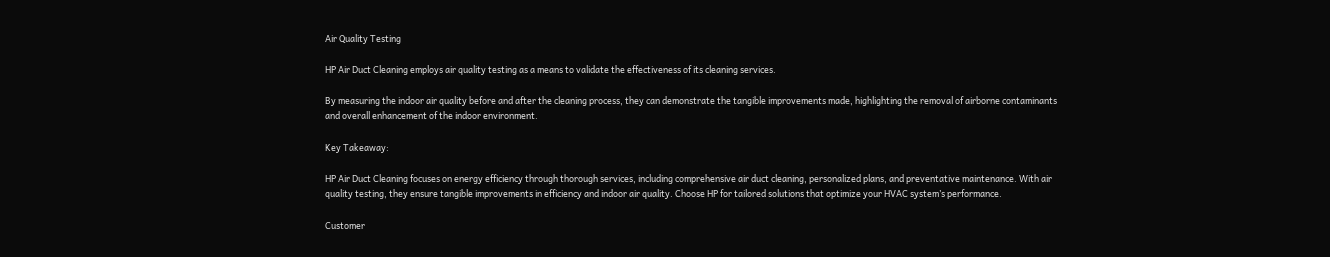Air Quality Testing

HP Air Duct Cleaning employs air quality testing as a means to validate the effectiveness of its cleaning services.

By measuring the indoor air quality before and after the cleaning process, they can demonstrate the tangible improvements made, highlighting the removal of airborne contaminants and overall enhancement of the indoor environment.

Key Takeaway:

HP Air Duct Cleaning focuses on energy efficiency through thorough services, including comprehensive air duct cleaning, personalized plans, and preventative maintenance. With air quality testing, they ensure tangible improvements in efficiency and indoor air quality. Choose HP for tailored solutions that optimize your HVAC system’s performance.

Customer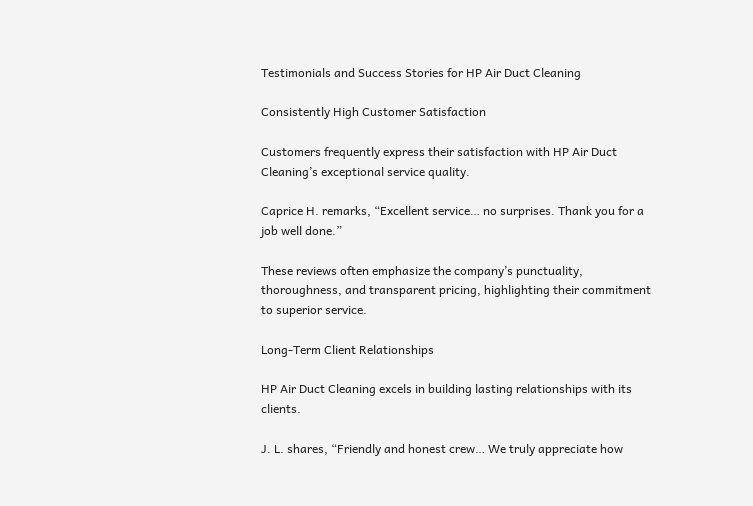Testimonials and Success Stories for HP Air Duct Cleaning

Consistently High Customer Satisfaction

Customers frequently express their satisfaction with HP Air Duct Cleaning’s exceptional service quality.

Caprice H. remarks, “Excellent service… no surprises. Thank you for a job well done.”

These reviews often emphasize the company’s punctuality, thoroughness, and transparent pricing, highlighting their commitment to superior service.

Long-Term Client Relationships

HP Air Duct Cleaning excels in building lasting relationships with its clients.

J. L. shares, “Friendly and honest crew… We truly appreciate how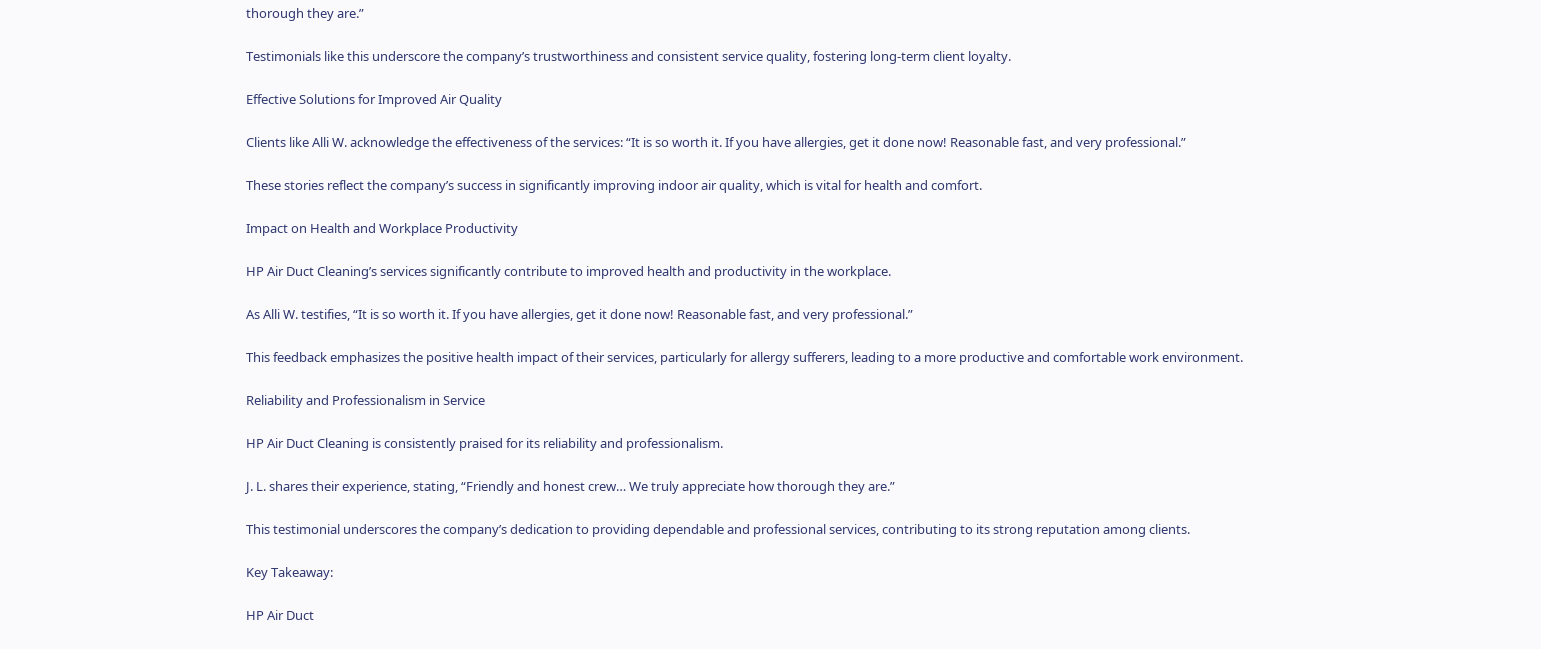thorough they are.”

Testimonials like this underscore the company’s trustworthiness and consistent service quality, fostering long-term client loyalty.

Effective Solutions for Improved Air Quality

Clients like Alli W. acknowledge the effectiveness of the services: “It is so worth it. If you have allergies, get it done now! Reasonable fast, and very professional.”

These stories reflect the company’s success in significantly improving indoor air quality, which is vital for health and comfort.

Impact on Health and Workplace Productivity

HP Air Duct Cleaning’s services significantly contribute to improved health and productivity in the workplace.

As Alli W. testifies, “It is so worth it. If you have allergies, get it done now! Reasonable fast, and very professional.”

This feedback emphasizes the positive health impact of their services, particularly for allergy sufferers, leading to a more productive and comfortable work environment.

Reliability and Professionalism in Service

HP Air Duct Cleaning is consistently praised for its reliability and professionalism.

J. L. shares their experience, stating, “Friendly and honest crew… We truly appreciate how thorough they are.”

This testimonial underscores the company’s dedication to providing dependable and professional services, contributing to its strong reputation among clients.

Key Takeaway:

HP Air Duct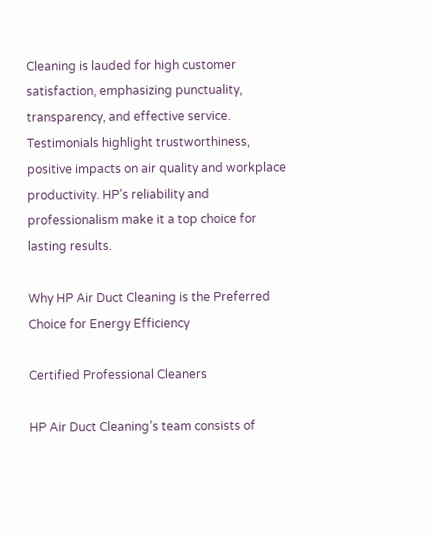Cleaning is lauded for high customer satisfaction, emphasizing punctuality, transparency, and effective service. Testimonials highlight trustworthiness, positive impacts on air quality and workplace productivity. HP’s reliability and professionalism make it a top choice for lasting results.

Why HP Air Duct Cleaning is the Preferred Choice for Energy Efficiency

Certified Professional Cleaners

HP Air Duct Cleaning’s team consists of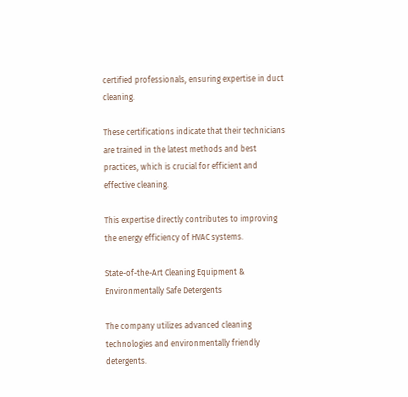certified professionals, ensuring expertise in duct cleaning.

These certifications indicate that their technicians are trained in the latest methods and best practices, which is crucial for efficient and effective cleaning.

This expertise directly contributes to improving the energy efficiency of HVAC systems.

State-of-the-Art Cleaning Equipment & Environmentally Safe Detergents

The company utilizes advanced cleaning technologies and environmentally friendly detergents.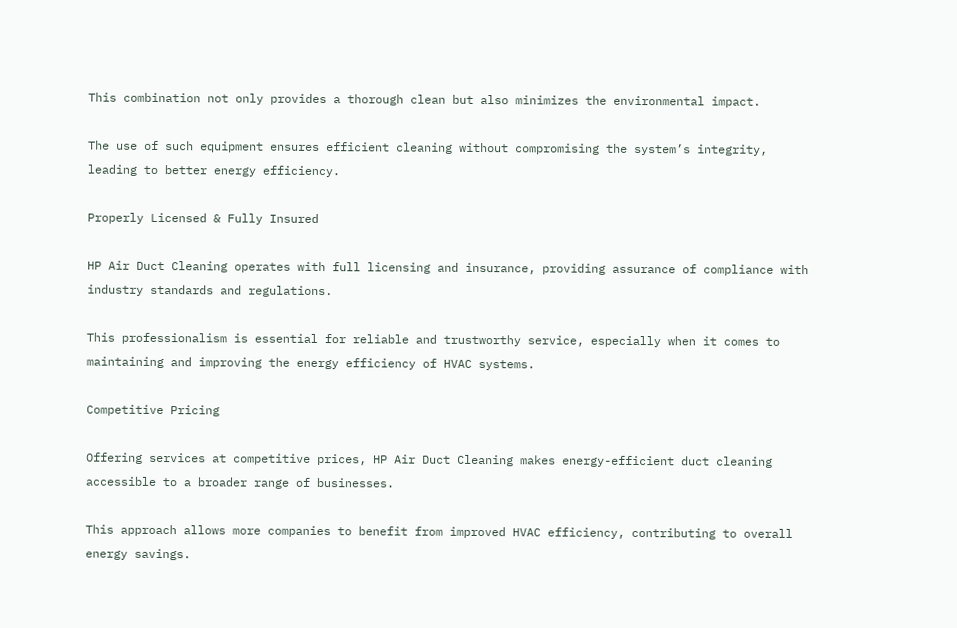This combination not only provides a thorough clean but also minimizes the environmental impact.

The use of such equipment ensures efficient cleaning without compromising the system’s integrity, leading to better energy efficiency.

Properly Licensed & Fully Insured

HP Air Duct Cleaning operates with full licensing and insurance, providing assurance of compliance with industry standards and regulations.

This professionalism is essential for reliable and trustworthy service, especially when it comes to maintaining and improving the energy efficiency of HVAC systems.

Competitive Pricing

Offering services at competitive prices, HP Air Duct Cleaning makes energy-efficient duct cleaning accessible to a broader range of businesses.

This approach allows more companies to benefit from improved HVAC efficiency, contributing to overall energy savings.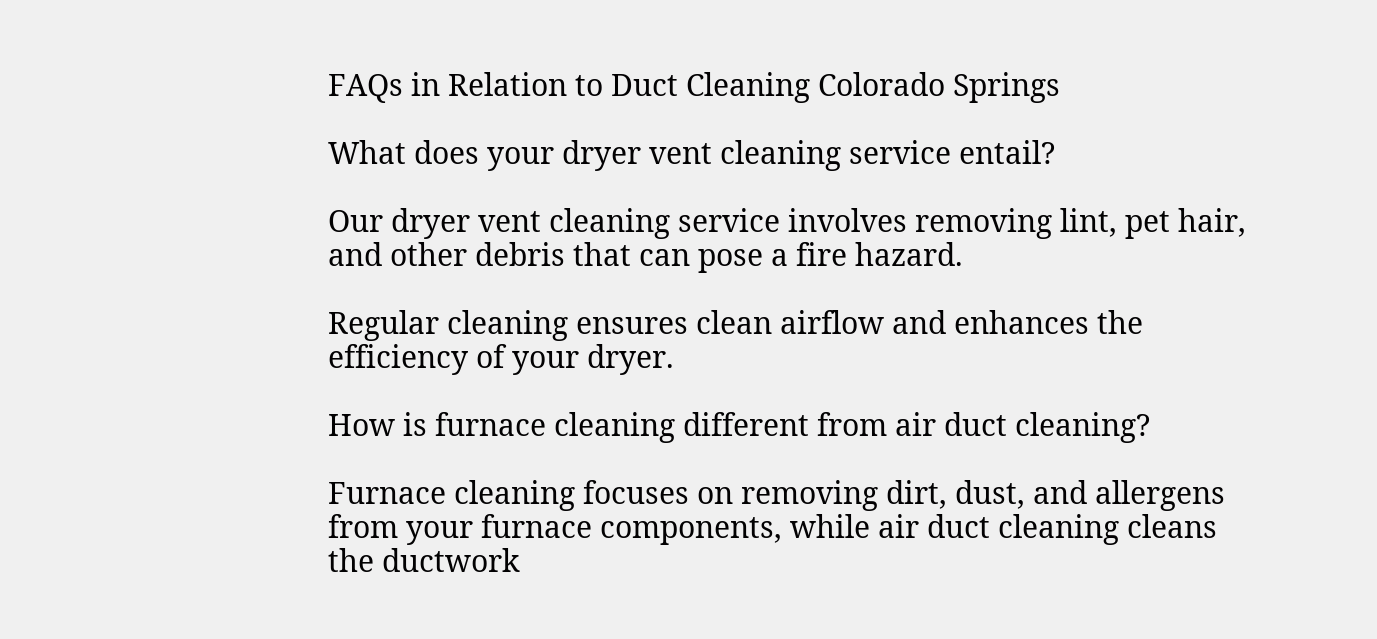FAQs in Relation to Duct Cleaning Colorado Springs

What does your dryer vent cleaning service entail?

Our dryer vent cleaning service involves removing lint, pet hair, and other debris that can pose a fire hazard.

Regular cleaning ensures clean airflow and enhances the efficiency of your dryer.

How is furnace cleaning different from air duct cleaning?

Furnace cleaning focuses on removing dirt, dust, and allergens from your furnace components, while air duct cleaning cleans the ductwork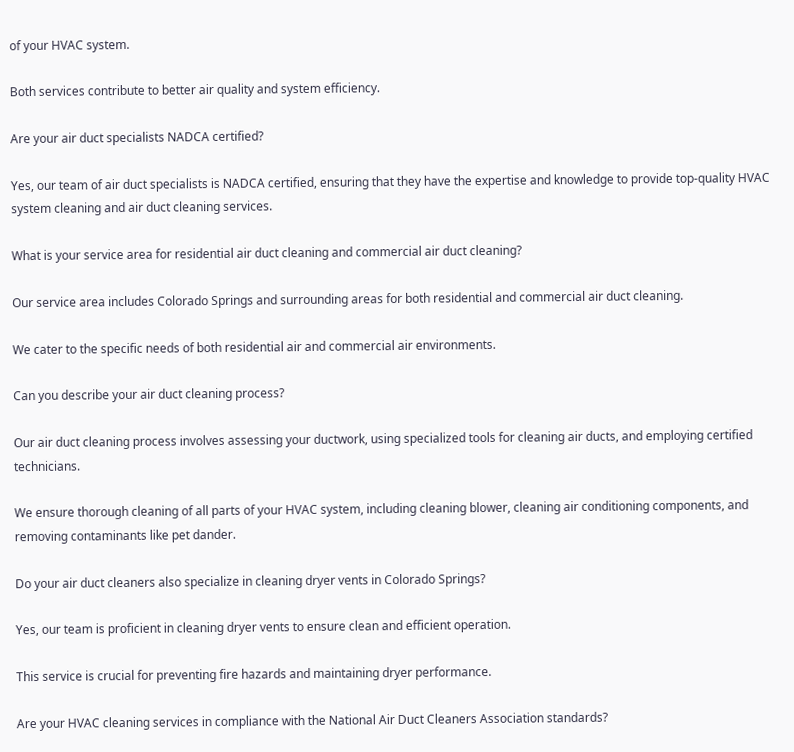of your HVAC system.

Both services contribute to better air quality and system efficiency.

Are your air duct specialists NADCA certified?

Yes, our team of air duct specialists is NADCA certified, ensuring that they have the expertise and knowledge to provide top-quality HVAC system cleaning and air duct cleaning services.

What is your service area for residential air duct cleaning and commercial air duct cleaning?

Our service area includes Colorado Springs and surrounding areas for both residential and commercial air duct cleaning.

We cater to the specific needs of both residential air and commercial air environments.

Can you describe your air duct cleaning process?

Our air duct cleaning process involves assessing your ductwork, using specialized tools for cleaning air ducts, and employing certified technicians.

We ensure thorough cleaning of all parts of your HVAC system, including cleaning blower, cleaning air conditioning components, and removing contaminants like pet dander.

Do your air duct cleaners also specialize in cleaning dryer vents in Colorado Springs?

Yes, our team is proficient in cleaning dryer vents to ensure clean and efficient operation.

This service is crucial for preventing fire hazards and maintaining dryer performance.

Are your HVAC cleaning services in compliance with the National Air Duct Cleaners Association standards?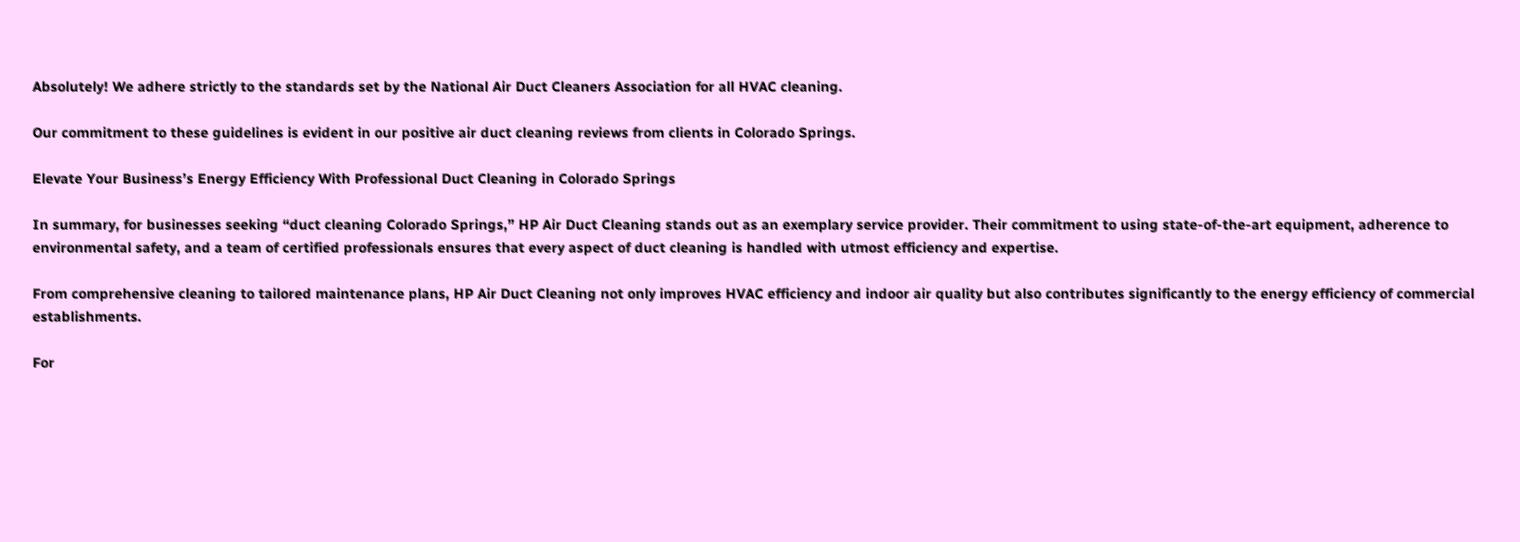Absolutely! We adhere strictly to the standards set by the National Air Duct Cleaners Association for all HVAC cleaning.

Our commitment to these guidelines is evident in our positive air duct cleaning reviews from clients in Colorado Springs.

Elevate Your Business’s Energy Efficiency With Professional Duct Cleaning in Colorado Springs

In summary, for businesses seeking “duct cleaning Colorado Springs,” HP Air Duct Cleaning stands out as an exemplary service provider. Their commitment to using state-of-the-art equipment, adherence to environmental safety, and a team of certified professionals ensures that every aspect of duct cleaning is handled with utmost efficiency and expertise.

From comprehensive cleaning to tailored maintenance plans, HP Air Duct Cleaning not only improves HVAC efficiency and indoor air quality but also contributes significantly to the energy efficiency of commercial establishments.

For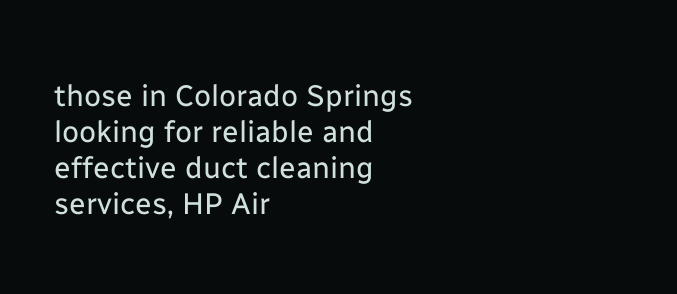those in Colorado Springs looking for reliable and effective duct cleaning services, HP Air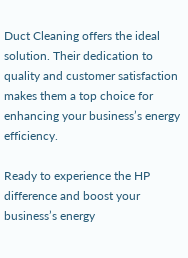Duct Cleaning offers the ideal solution. Their dedication to quality and customer satisfaction makes them a top choice for enhancing your business’s energy efficiency.

Ready to experience the HP difference and boost your business’s energy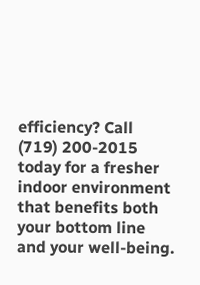efficiency? Call (719) 200-2015 today for a fresher indoor environment that benefits both your bottom line and your well-being.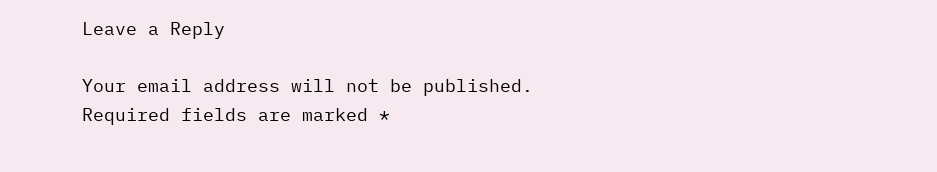Leave a Reply

Your email address will not be published. Required fields are marked *